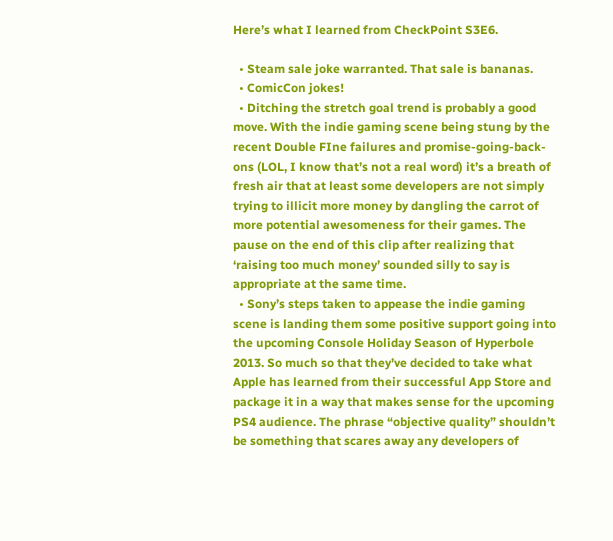Here’s what I learned from CheckPoint S3E6.

  • Steam sale joke warranted. That sale is bananas.
  • ComicCon jokes!
  • Ditching the stretch goal trend is probably a good move. With the indie gaming scene being stung by the recent Double FIne failures and promise-going-back-ons (LOL, I know that’s not a real word) it’s a breath of fresh air that at least some developers are not simply trying to illicit more money by dangling the carrot of more potential awesomeness for their games. The pause on the end of this clip after realizing that ‘raising too much money’ sounded silly to say is appropriate at the same time.
  • Sony’s steps taken to appease the indie gaming scene is landing them some positive support going into the upcoming Console Holiday Season of Hyperbole 2013. So much so that they’ve decided to take what Apple has learned from their successful App Store and package it in a way that makes sense for the upcoming PS4 audience. The phrase “objective quality” shouldn’t be something that scares away any developers of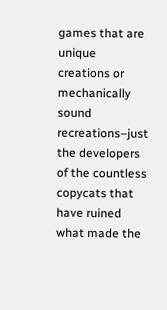games that are unique creations or mechanically sound recreations–just the developers of the countless copycats that have ruined what made the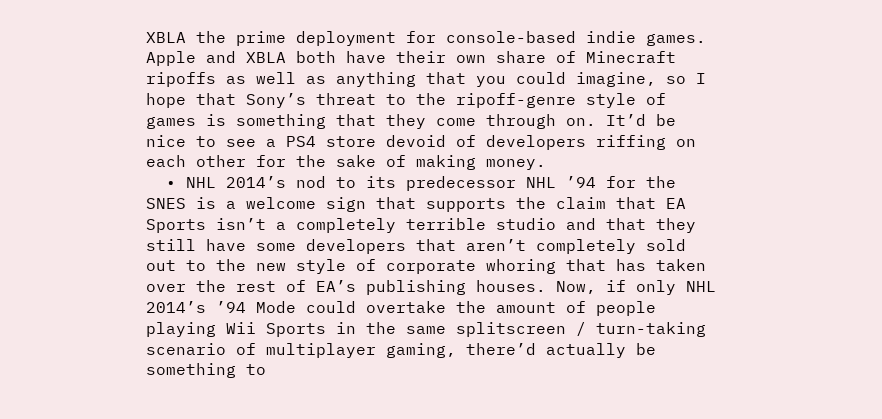XBLA the prime deployment for console-based indie games. Apple and XBLA both have their own share of Minecraft ripoffs as well as anything that you could imagine, so I hope that Sony’s threat to the ripoff-genre style of games is something that they come through on. It’d be nice to see a PS4 store devoid of developers riffing on each other for the sake of making money.
  • NHL 2014’s nod to its predecessor NHL ’94 for the SNES is a welcome sign that supports the claim that EA Sports isn’t a completely terrible studio and that they still have some developers that aren’t completely sold out to the new style of corporate whoring that has taken over the rest of EA’s publishing houses. Now, if only NHL 2014’s ’94 Mode could overtake the amount of people playing Wii Sports in the same splitscreen / turn-taking scenario of multiplayer gaming, there’d actually be something to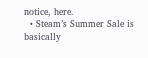notice, here.
  • Steam’s Summer Sale is basically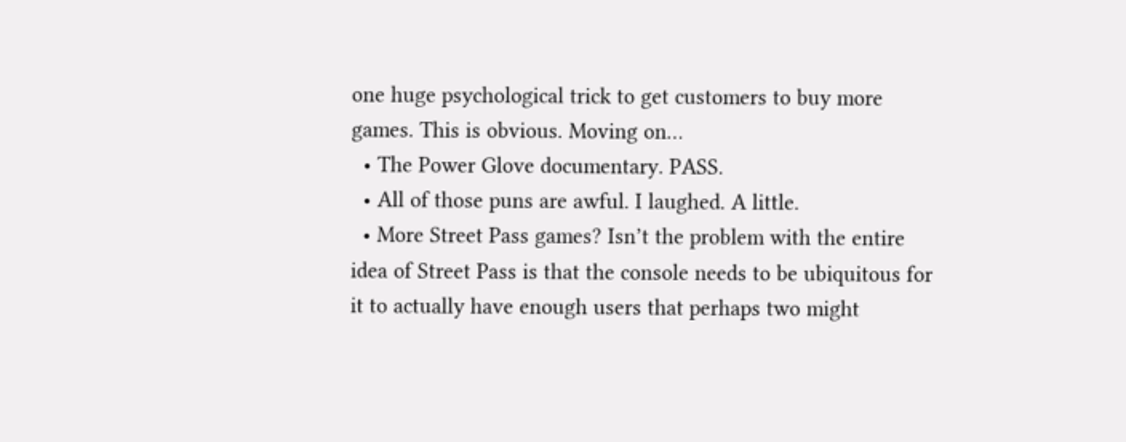one huge psychological trick to get customers to buy more games. This is obvious. Moving on…
  • The Power Glove documentary. PASS.
  • All of those puns are awful. I laughed. A little.
  • More Street Pass games? Isn’t the problem with the entire idea of Street Pass is that the console needs to be ubiquitous for it to actually have enough users that perhaps two might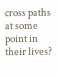cross paths at some point in their lives?